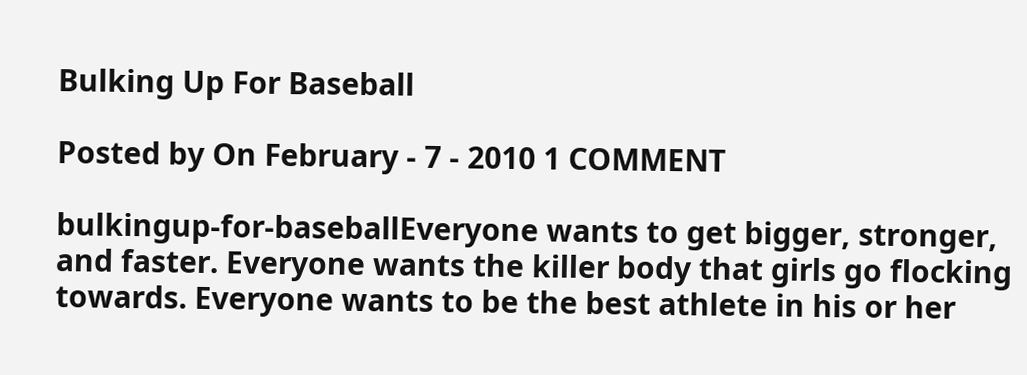Bulking Up For Baseball

Posted by On February - 7 - 2010 1 COMMENT

bulkingup-for-baseballEveryone wants to get bigger, stronger, and faster. Everyone wants the killer body that girls go flocking towards. Everyone wants to be the best athlete in his or her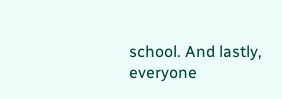school. And lastly, everyone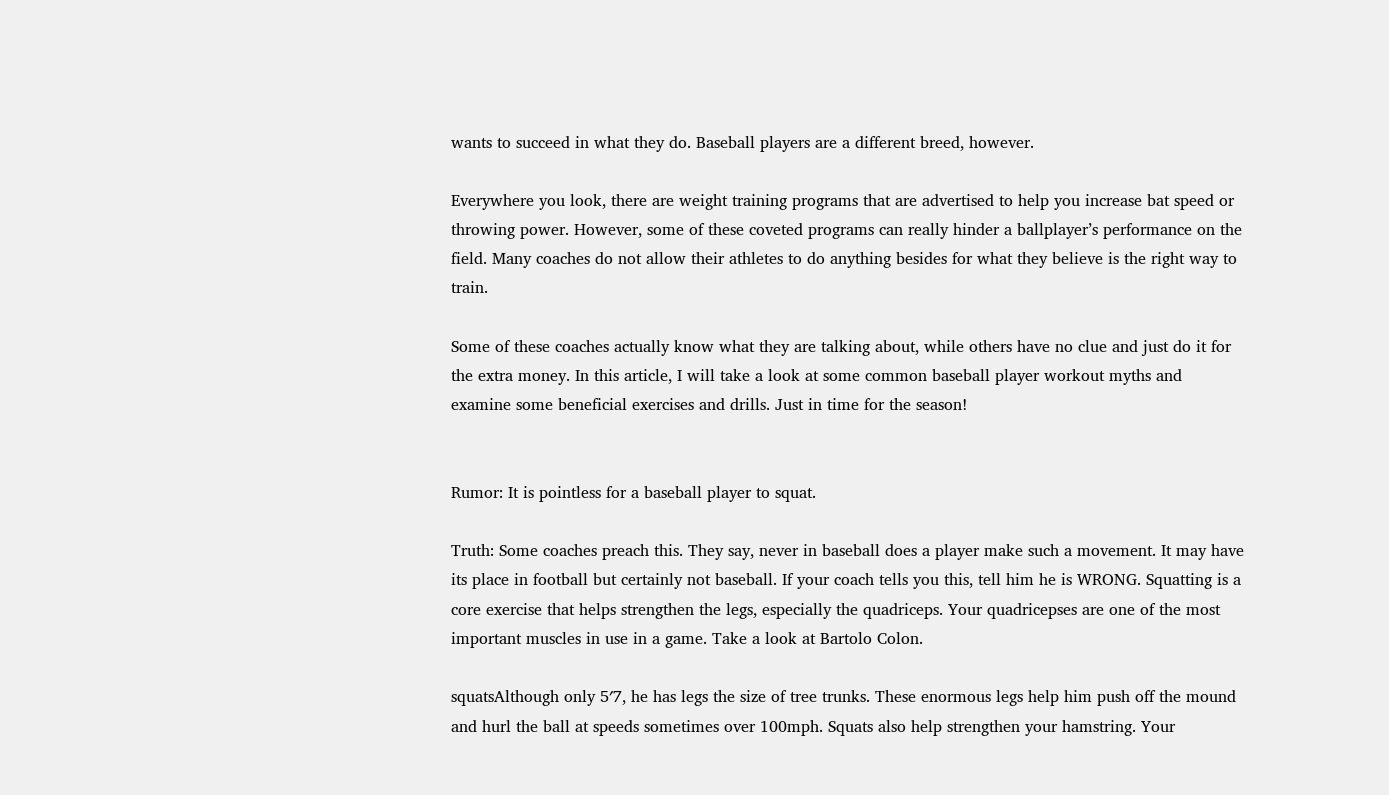wants to succeed in what they do. Baseball players are a different breed, however.

Everywhere you look, there are weight training programs that are advertised to help you increase bat speed or throwing power. However, some of these coveted programs can really hinder a ballplayer’s performance on the field. Many coaches do not allow their athletes to do anything besides for what they believe is the right way to train.

Some of these coaches actually know what they are talking about, while others have no clue and just do it for the extra money. In this article, I will take a look at some common baseball player workout myths and examine some beneficial exercises and drills. Just in time for the season!


Rumor: It is pointless for a baseball player to squat.

Truth: Some coaches preach this. They say, never in baseball does a player make such a movement. It may have its place in football but certainly not baseball. If your coach tells you this, tell him he is WRONG. Squatting is a core exercise that helps strengthen the legs, especially the quadriceps. Your quadricepses are one of the most important muscles in use in a game. Take a look at Bartolo Colon.

squatsAlthough only 5′7, he has legs the size of tree trunks. These enormous legs help him push off the mound and hurl the ball at speeds sometimes over 100mph. Squats also help strengthen your hamstring. Your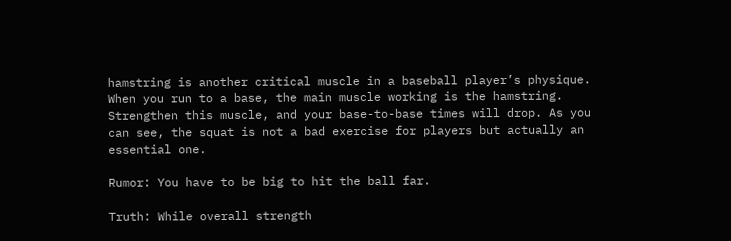hamstring is another critical muscle in a baseball player’s physique. When you run to a base, the main muscle working is the hamstring. Strengthen this muscle, and your base-to-base times will drop. As you can see, the squat is not a bad exercise for players but actually an essential one.

Rumor: You have to be big to hit the ball far.

Truth: While overall strength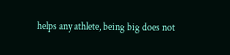helps any athlete, being big does not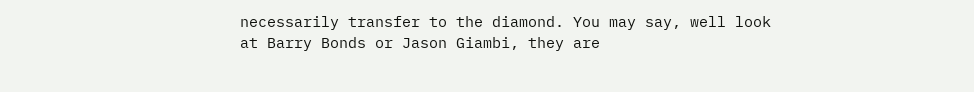necessarily transfer to the diamond. You may say, well look at Barry Bonds or Jason Giambi, they are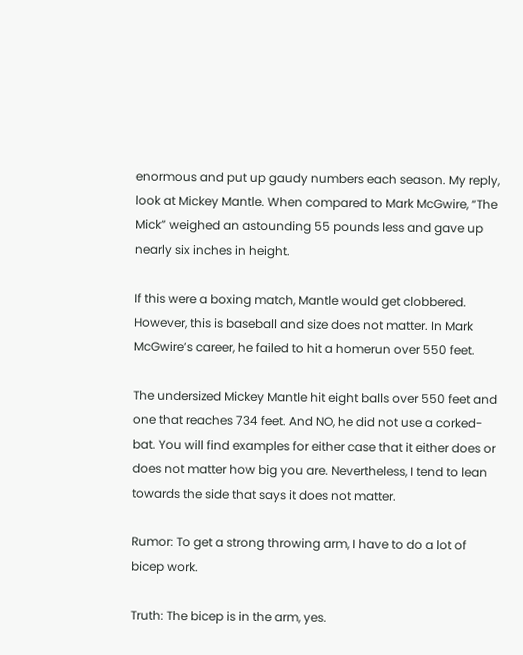enormous and put up gaudy numbers each season. My reply, look at Mickey Mantle. When compared to Mark McGwire, “The Mick” weighed an astounding 55 pounds less and gave up nearly six inches in height.

If this were a boxing match, Mantle would get clobbered. However, this is baseball and size does not matter. In Mark McGwire’s career, he failed to hit a homerun over 550 feet.

The undersized Mickey Mantle hit eight balls over 550 feet and one that reaches 734 feet. And NO, he did not use a corked-bat. You will find examples for either case that it either does or does not matter how big you are. Nevertheless, I tend to lean towards the side that says it does not matter.

Rumor: To get a strong throwing arm, I have to do a lot of bicep work.

Truth: The bicep is in the arm, yes.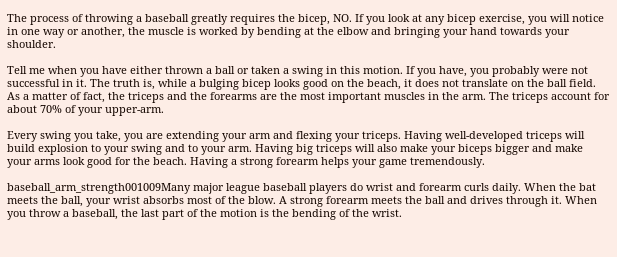The process of throwing a baseball greatly requires the bicep, NO. If you look at any bicep exercise, you will notice in one way or another, the muscle is worked by bending at the elbow and bringing your hand towards your shoulder.

Tell me when you have either thrown a ball or taken a swing in this motion. If you have, you probably were not successful in it. The truth is, while a bulging bicep looks good on the beach, it does not translate on the ball field. As a matter of fact, the triceps and the forearms are the most important muscles in the arm. The triceps account for about 70% of your upper-arm.

Every swing you take, you are extending your arm and flexing your triceps. Having well-developed triceps will build explosion to your swing and to your arm. Having big triceps will also make your biceps bigger and make your arms look good for the beach. Having a strong forearm helps your game tremendously.

baseball_arm_strength001009Many major league baseball players do wrist and forearm curls daily. When the bat meets the ball, your wrist absorbs most of the blow. A strong forearm meets the ball and drives through it. When you throw a baseball, the last part of the motion is the bending of the wrist.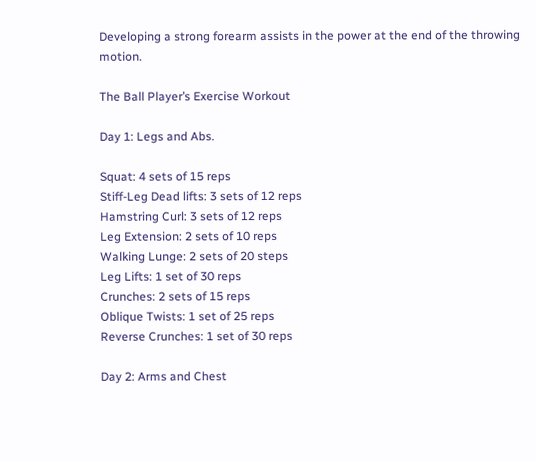Developing a strong forearm assists in the power at the end of the throwing motion.

The Ball Player’s Exercise Workout

Day 1: Legs and Abs.

Squat: 4 sets of 15 reps
Stiff-Leg Dead lifts: 3 sets of 12 reps
Hamstring Curl: 3 sets of 12 reps
Leg Extension: 2 sets of 10 reps
Walking Lunge: 2 sets of 20 steps
Leg Lifts: 1 set of 30 reps
Crunches: 2 sets of 15 reps
Oblique Twists: 1 set of 25 reps
Reverse Crunches: 1 set of 30 reps

Day 2: Arms and Chest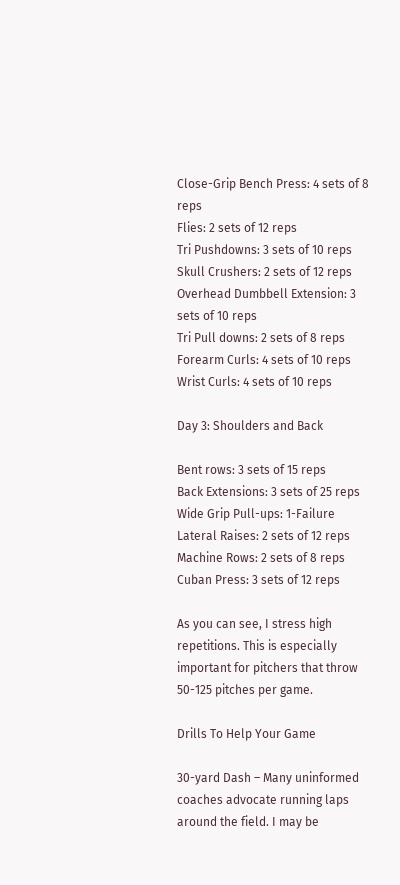Close-Grip Bench Press: 4 sets of 8 reps
Flies: 2 sets of 12 reps
Tri Pushdowns: 3 sets of 10 reps
Skull Crushers: 2 sets of 12 reps
Overhead Dumbbell Extension: 3 sets of 10 reps
Tri Pull downs: 2 sets of 8 reps
Forearm Curls: 4 sets of 10 reps
Wrist Curls: 4 sets of 10 reps

Day 3: Shoulders and Back

Bent rows: 3 sets of 15 reps
Back Extensions: 3 sets of 25 reps
Wide Grip Pull-ups: 1-Failure
Lateral Raises: 2 sets of 12 reps
Machine Rows: 2 sets of 8 reps
Cuban Press: 3 sets of 12 reps

As you can see, I stress high repetitions. This is especially important for pitchers that throw 50-125 pitches per game.

Drills To Help Your Game

30-yard Dash – Many uninformed coaches advocate running laps around the field. I may be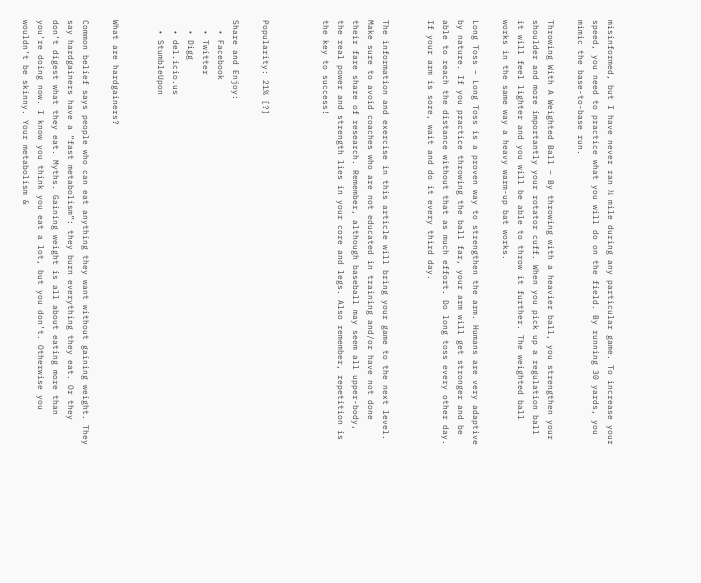misinformed, but I have never ran ¼ mile during any particular game. To increase your speed, you need to practice what you will do on the field. By running 30 yards, you mimic the base-to-base run.

Throwing With A Weighted Ball – By throwing with a heavier ball, you strengthen your shoulder and more importantly your rotator cuff. When you pick up a regulation ball it will feel lighter and you will be able to throw it further. The weighted ball works in the same way a heavy warm-up bat works.

Long Toss – Long Toss is a proven way to strengthen the arm. Humans are very adaptive by nature. If you practice throwing the ball far, your arm will get stronger and be able to reach the distance without that as much effort. Do long toss every other day. If your arm is sore, wait and do it every third day.


The information and exercise in this article will bring your game to the next level. Make sure to avoid coaches who are not educated in training and/or have not done their fare share of research. Remember, although baseball may seem all upper-body, the real power and strength lies in your core and legs. Also remember, repetition is the key to success!



Popularity: 21% [?]

Share and Enjoy:
  • Facebook
  • Twitter
  • Digg
  • del.icio.us
  • StumbleUpon


What are hardgainers?

Common belief says people who can eat anything they want without gaining weight. They say hardgainers have a “fast metabolism”: they burn everything they eat. Or they don’t digest what they eat. Myths. Gaining weight is all about eating more than you’re doing now. I know you think you eat a lot, but you don’t. Otherwise you wouldn’t be skinny. Your metabolism &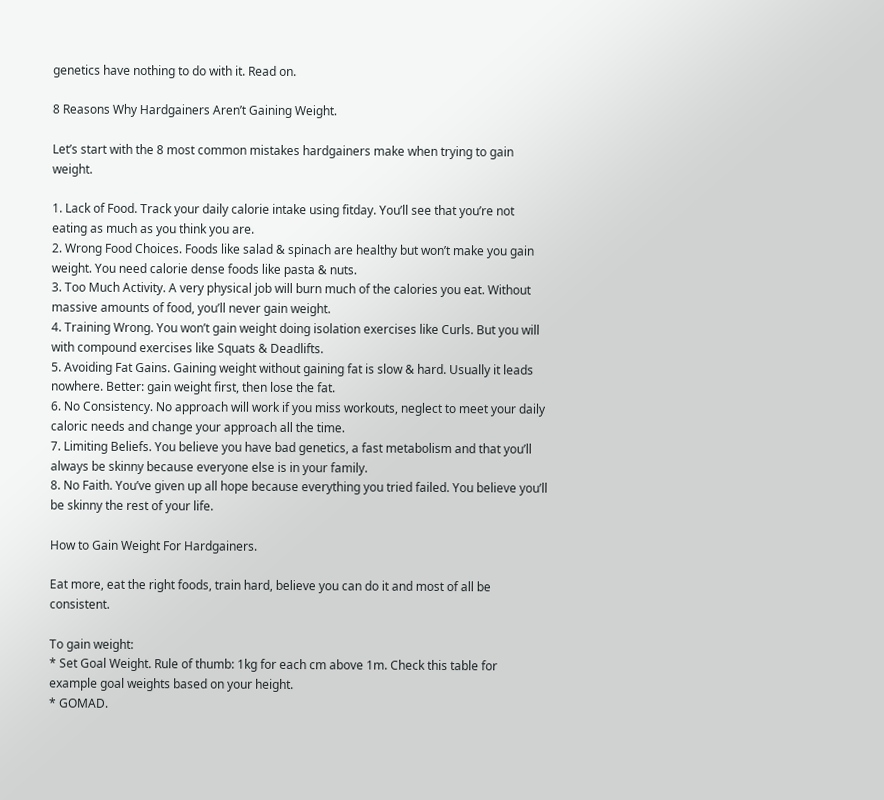genetics have nothing to do with it. Read on.

8 Reasons Why Hardgainers Aren’t Gaining Weight.

Let’s start with the 8 most common mistakes hardgainers make when trying to gain weight.

1. Lack of Food. Track your daily calorie intake using fitday. You’ll see that you’re not eating as much as you think you are.
2. Wrong Food Choices. Foods like salad & spinach are healthy but won’t make you gain weight. You need calorie dense foods like pasta & nuts.
3. Too Much Activity. A very physical job will burn much of the calories you eat. Without massive amounts of food, you’ll never gain weight.
4. Training Wrong. You won’t gain weight doing isolation exercises like Curls. But you will with compound exercises like Squats & Deadlifts.
5. Avoiding Fat Gains. Gaining weight without gaining fat is slow & hard. Usually it leads nowhere. Better: gain weight first, then lose the fat.
6. No Consistency. No approach will work if you miss workouts, neglect to meet your daily caloric needs and change your approach all the time.
7. Limiting Beliefs. You believe you have bad genetics, a fast metabolism and that you’ll always be skinny because everyone else is in your family.
8. No Faith. You’ve given up all hope because everything you tried failed. You believe you’ll be skinny the rest of your life.

How to Gain Weight For Hardgainers.

Eat more, eat the right foods, train hard, believe you can do it and most of all be consistent.

To gain weight:
* Set Goal Weight. Rule of thumb: 1kg for each cm above 1m. Check this table for example goal weights based on your height.
* GOMAD.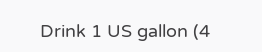Drink 1 US gallon (4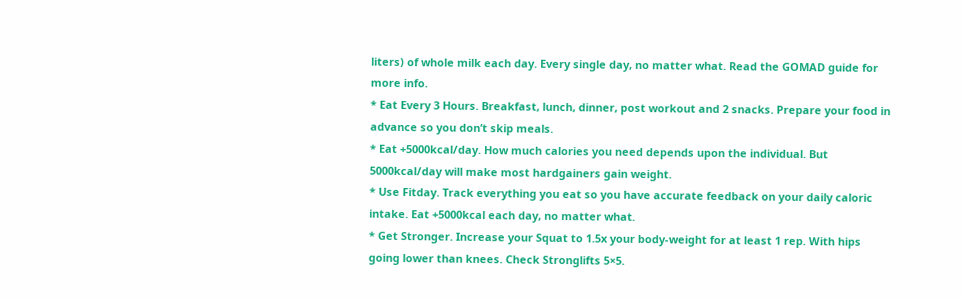liters) of whole milk each day. Every single day, no matter what. Read the GOMAD guide for more info.
* Eat Every 3 Hours. Breakfast, lunch, dinner, post workout and 2 snacks. Prepare your food in advance so you don’t skip meals.
* Eat +5000kcal/day. How much calories you need depends upon the individual. But 5000kcal/day will make most hardgainers gain weight.
* Use Fitday. Track everything you eat so you have accurate feedback on your daily caloric intake. Eat +5000kcal each day, no matter what.
* Get Stronger. Increase your Squat to 1.5x your body-weight for at least 1 rep. With hips going lower than knees. Check Stronglifts 5×5.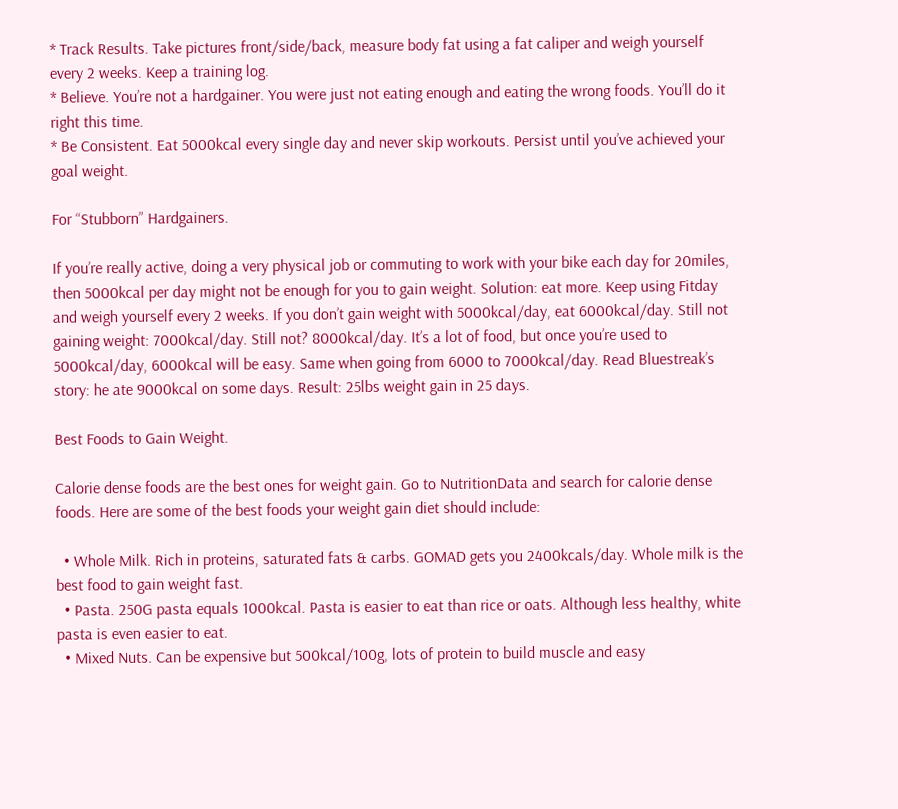* Track Results. Take pictures front/side/back, measure body fat using a fat caliper and weigh yourself every 2 weeks. Keep a training log.
* Believe. You’re not a hardgainer. You were just not eating enough and eating the wrong foods. You’ll do it right this time.
* Be Consistent. Eat 5000kcal every single day and never skip workouts. Persist until you’ve achieved your goal weight.

For “Stubborn” Hardgainers.

If you’re really active, doing a very physical job or commuting to work with your bike each day for 20miles, then 5000kcal per day might not be enough for you to gain weight. Solution: eat more. Keep using Fitday and weigh yourself every 2 weeks. If you don’t gain weight with 5000kcal/day, eat 6000kcal/day. Still not gaining weight: 7000kcal/day. Still not? 8000kcal/day. It’s a lot of food, but once you’re used to 5000kcal/day, 6000kcal will be easy. Same when going from 6000 to 7000kcal/day. Read Bluestreak’s story: he ate 9000kcal on some days. Result: 25lbs weight gain in 25 days.

Best Foods to Gain Weight.

Calorie dense foods are the best ones for weight gain. Go to NutritionData and search for calorie dense foods. Here are some of the best foods your weight gain diet should include:

  • Whole Milk. Rich in proteins, saturated fats & carbs. GOMAD gets you 2400kcals/day. Whole milk is the best food to gain weight fast.
  • Pasta. 250G pasta equals 1000kcal. Pasta is easier to eat than rice or oats. Although less healthy, white pasta is even easier to eat.
  • Mixed Nuts. Can be expensive but 500kcal/100g, lots of protein to build muscle and easy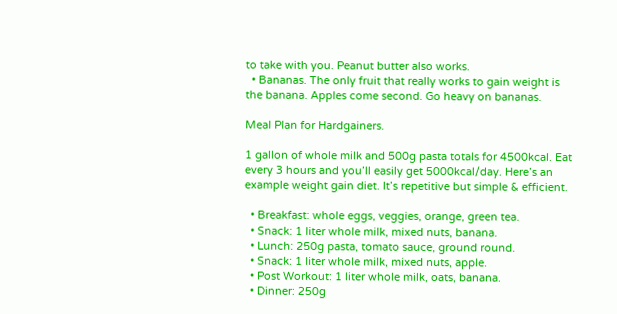to take with you. Peanut butter also works.
  • Bananas. The only fruit that really works to gain weight is the banana. Apples come second. Go heavy on bananas.

Meal Plan for Hardgainers.

1 gallon of whole milk and 500g pasta totals for 4500kcal. Eat every 3 hours and you’ll easily get 5000kcal/day. Here’s an example weight gain diet. It’s repetitive but simple & efficient.

  • Breakfast: whole eggs, veggies, orange, green tea.
  • Snack: 1 liter whole milk, mixed nuts, banana.
  • Lunch: 250g pasta, tomato sauce, ground round.
  • Snack: 1 liter whole milk, mixed nuts, apple.
  • Post Workout: 1 liter whole milk, oats, banana.
  • Dinner: 250g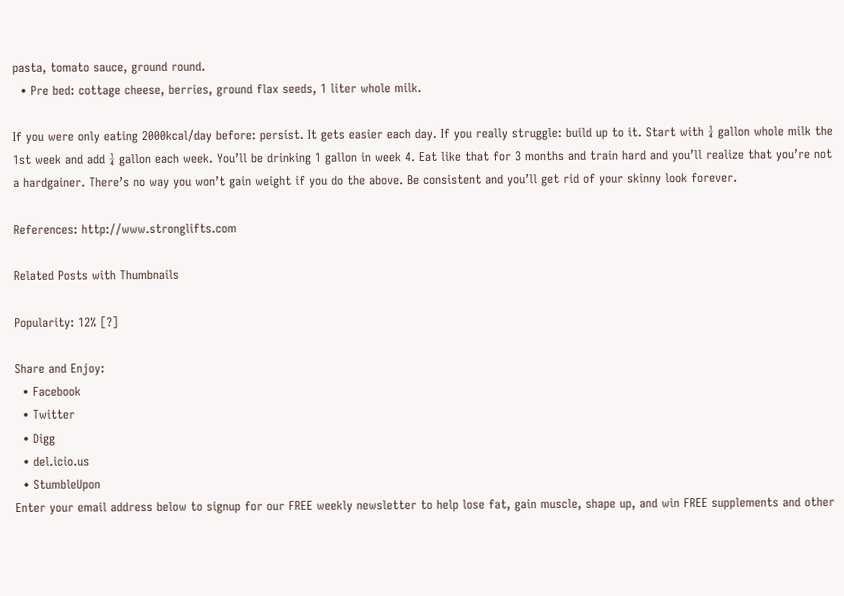pasta, tomato sauce, ground round.
  • Pre bed: cottage cheese, berries, ground flax seeds, 1 liter whole milk.

If you were only eating 2000kcal/day before: persist. It gets easier each day. If you really struggle: build up to it. Start with ¼ gallon whole milk the 1st week and add ¼ gallon each week. You’ll be drinking 1 gallon in week 4. Eat like that for 3 months and train hard and you’ll realize that you’re not a hardgainer. There’s no way you won’t gain weight if you do the above. Be consistent and you’ll get rid of your skinny look forever.

References: http://www.stronglifts.com

Related Posts with Thumbnails

Popularity: 12% [?]

Share and Enjoy:
  • Facebook
  • Twitter
  • Digg
  • del.icio.us
  • StumbleUpon
Enter your email address below to signup for our FREE weekly newsletter to help lose fat, gain muscle, shape up, and win FREE supplements and other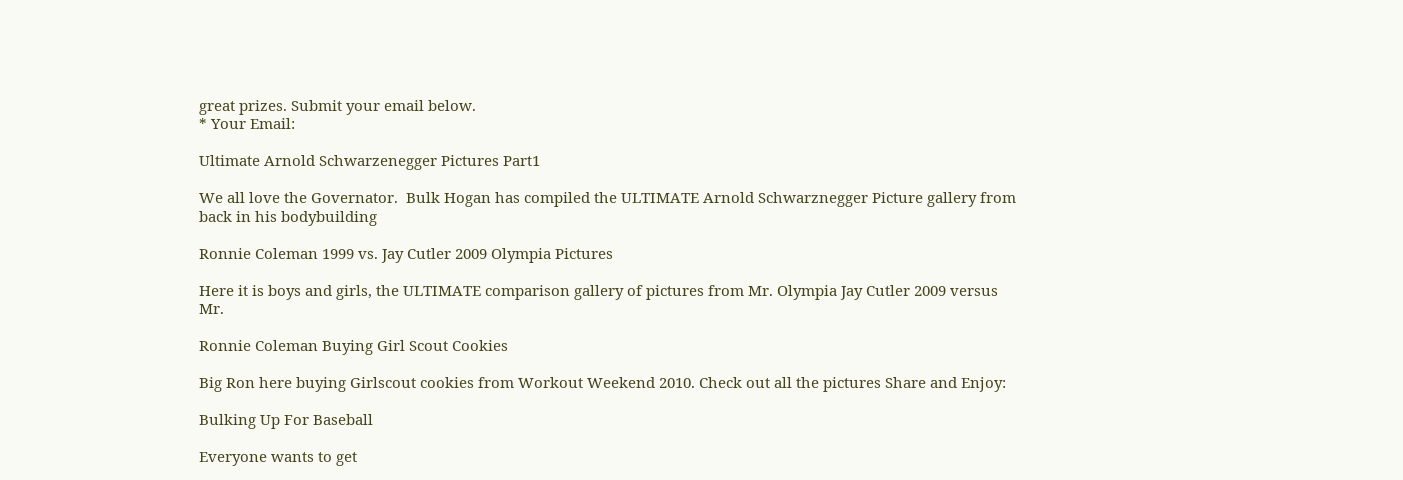great prizes. Submit your email below.
* Your Email:

Ultimate Arnold Schwarzenegger Pictures Part1

We all love the Governator.  Bulk Hogan has compiled the ULTIMATE Arnold Schwarznegger Picture gallery from back in his bodybuilding

Ronnie Coleman 1999 vs. Jay Cutler 2009 Olympia Pictures

Here it is boys and girls, the ULTIMATE comparison gallery of pictures from Mr. Olympia Jay Cutler 2009 versus Mr.

Ronnie Coleman Buying Girl Scout Cookies

Big Ron here buying Girlscout cookies from Workout Weekend 2010. Check out all the pictures Share and Enjoy:

Bulking Up For Baseball

Everyone wants to get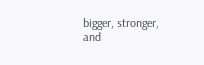bigger, stronger, and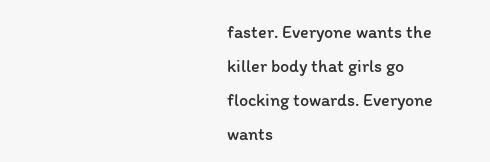faster. Everyone wants the killer body that girls go flocking towards. Everyone wants